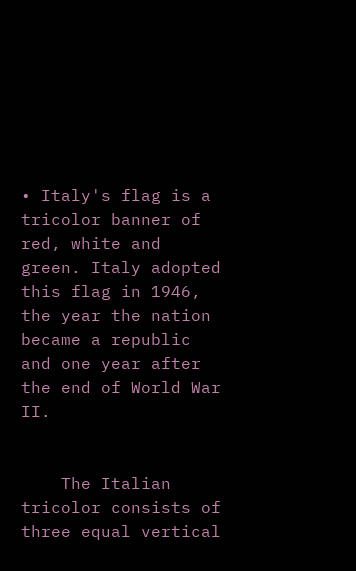• Italy's flag is a tricolor banner of red, white and green. Italy adopted this flag in 1946, the year the nation became a republic and one year after the end of World War II.


    The Italian tricolor consists of three equal vertical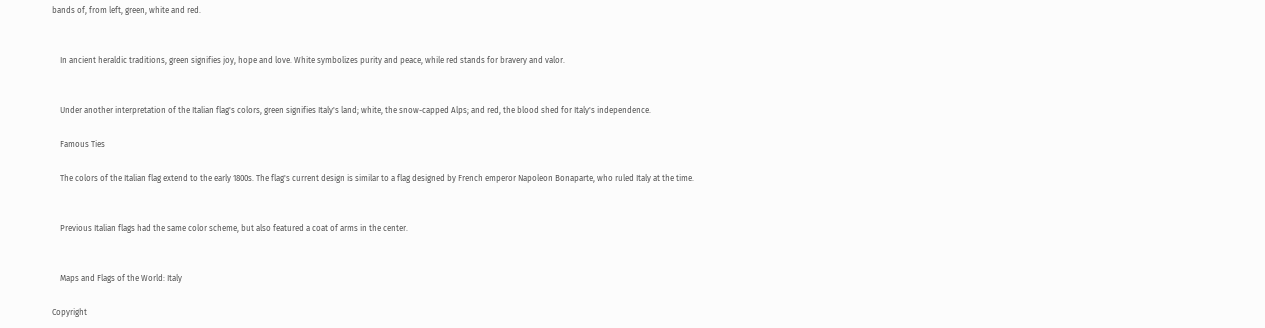bands of, from left, green, white and red.


    In ancient heraldic traditions, green signifies joy, hope and love. White symbolizes purity and peace, while red stands for bravery and valor.


    Under another interpretation of the Italian flag's colors, green signifies Italy's land; white, the snow-capped Alps; and red, the blood shed for Italy's independence.

    Famous Ties

    The colors of the Italian flag extend to the early 1800s. The flag's current design is similar to a flag designed by French emperor Napoleon Bonaparte, who ruled Italy at the time.


    Previous Italian flags had the same color scheme, but also featured a coat of arms in the center.


    Maps and Flags of the World: Italy

Copyright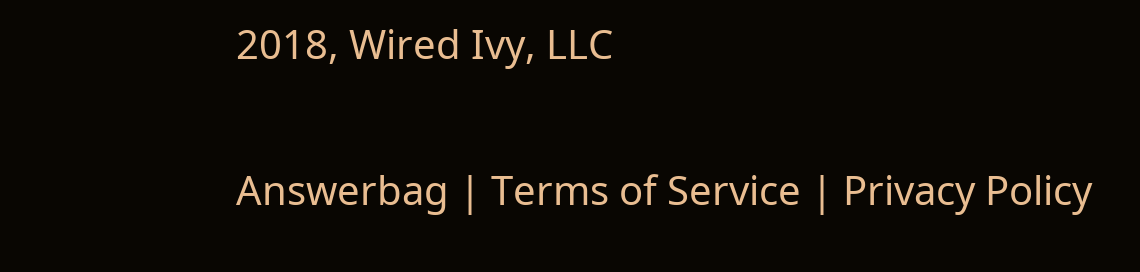2018, Wired Ivy, LLC

Answerbag | Terms of Service | Privacy Policy